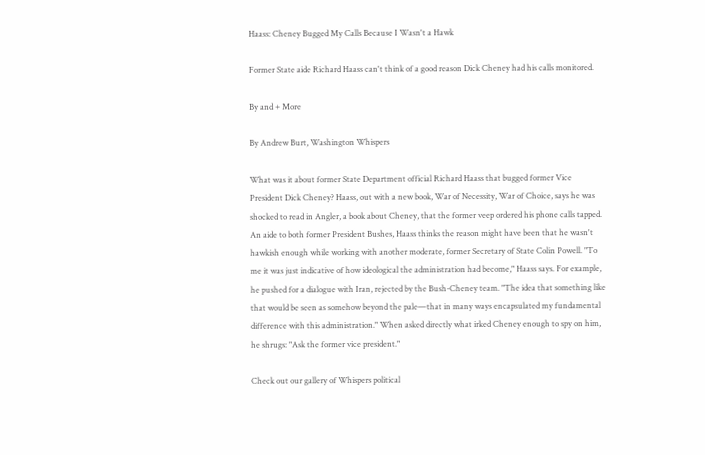Haass: Cheney Bugged My Calls Because I Wasn't a Hawk

Former State aide Richard Haass can't think of a good reason Dick Cheney had his calls monitored.

By and + More

By Andrew Burt, Washington Whispers

What was it about former State Department official Richard Haass that bugged former Vice President Dick Cheney? Haass, out with a new book, War of Necessity, War of Choice, says he was shocked to read in Angler, a book about Cheney, that the former veep ordered his phone calls tapped. An aide to both former President Bushes, Haass thinks the reason might have been that he wasn't hawkish enough while working with another moderate, former Secretary of State Colin Powell. "To me it was just indicative of how ideological the administration had become," Haass says. For example, he pushed for a dialogue with Iran, rejected by the Bush-Cheney team. "The idea that something like that would be seen as somehow beyond the pale—that in many ways encapsulated my fundamental difference with this administration." When asked directly what irked Cheney enough to spy on him, he shrugs: "Ask the former vice president."

Check out our gallery of Whispers political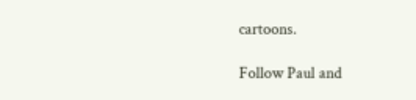cartoons.

Follow Paul and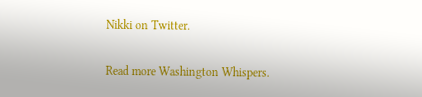Nikki on Twitter.

Read more Washington Whispers.